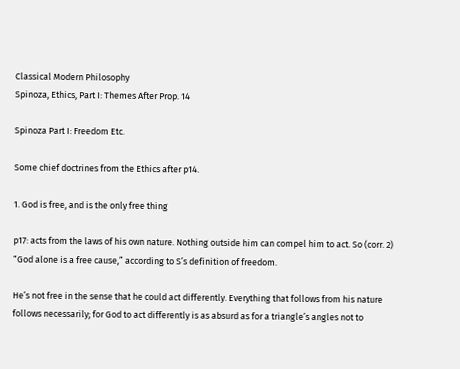Classical Modern Philosophy
Spinoza, Ethics, Part I: Themes After Prop. 14

Spinoza Part I: Freedom Etc.

Some chief doctrines from the Ethics after p14.

1. God is free, and is the only free thing

p17: acts from the laws of his own nature. Nothing outside him can compel him to act. So (corr. 2) “God alone is a free cause,” according to S’s definition of freedom.

He’s not free in the sense that he could act differently. Everything that follows from his nature follows necessarily; for God to act differently is as absurd as for a triangle’s angles not to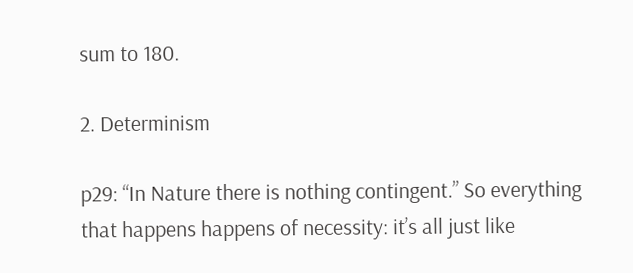sum to 180.

2. Determinism

p29: “In Nature there is nothing contingent.” So everything that happens happens of necessity: it’s all just like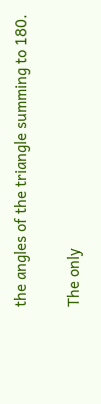the angles of the triangle summing to 180.

The only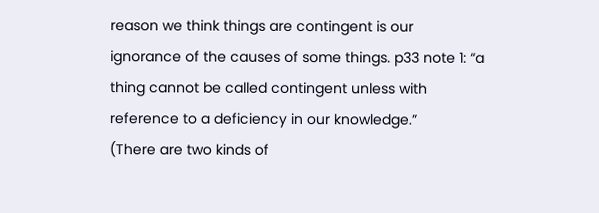reason we think things are contingent is our ignorance of the causes of some things. p33 note 1: “a thing cannot be called contingent unless with reference to a deficiency in our knowledge.”
(There are two kinds of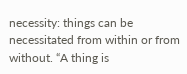necessity: things can be necessitated from within or from without. “A thing is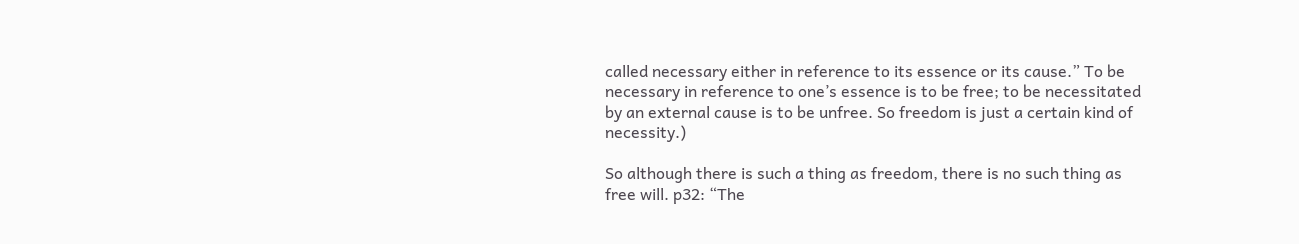called necessary either in reference to its essence or its cause.” To be necessary in reference to one’s essence is to be free; to be necessitated by an external cause is to be unfree. So freedom is just a certain kind of necessity.)

So although there is such a thing as freedom, there is no such thing as free will. p32: “The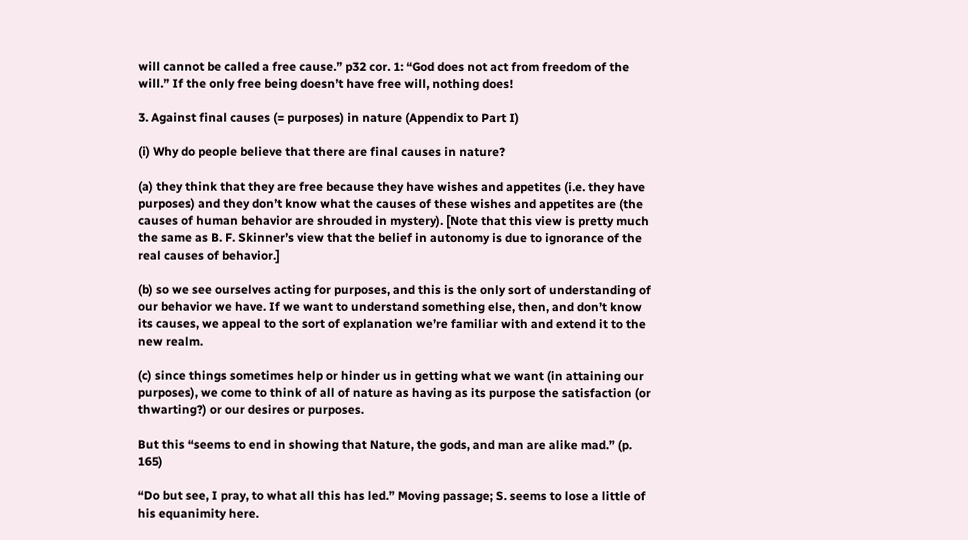will cannot be called a free cause.” p32 cor. 1: “God does not act from freedom of the will.” If the only free being doesn’t have free will, nothing does!

3. Against final causes (= purposes) in nature (Appendix to Part I)

(i) Why do people believe that there are final causes in nature?

(a) they think that they are free because they have wishes and appetites (i.e. they have purposes) and they don’t know what the causes of these wishes and appetites are (the causes of human behavior are shrouded in mystery). [Note that this view is pretty much the same as B. F. Skinner’s view that the belief in autonomy is due to ignorance of the real causes of behavior.]

(b) so we see ourselves acting for purposes, and this is the only sort of understanding of our behavior we have. If we want to understand something else, then, and don’t know its causes, we appeal to the sort of explanation we’re familiar with and extend it to the new realm.

(c) since things sometimes help or hinder us in getting what we want (in attaining our purposes), we come to think of all of nature as having as its purpose the satisfaction (or thwarting?) or our desires or purposes.

But this “seems to end in showing that Nature, the gods, and man are alike mad.” (p. 165)

“Do but see, I pray, to what all this has led.” Moving passage; S. seems to lose a little of his equanimity here.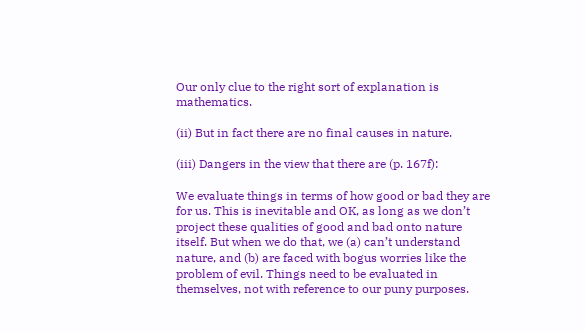Our only clue to the right sort of explanation is mathematics.

(ii) But in fact there are no final causes in nature.

(iii) Dangers in the view that there are (p. 167f):

We evaluate things in terms of how good or bad they are for us. This is inevitable and OK, as long as we don’t project these qualities of good and bad onto nature itself. But when we do that, we (a) can’t understand nature, and (b) are faced with bogus worries like the problem of evil. Things need to be evaluated in themselves, not with reference to our puny purposes.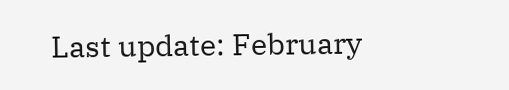Last update: February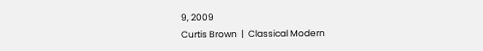9, 2009
Curtis Brown  |  Classical Modern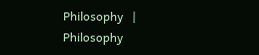Philosophy   |  Philosophy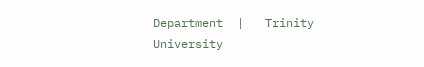Department  |   Trinity University